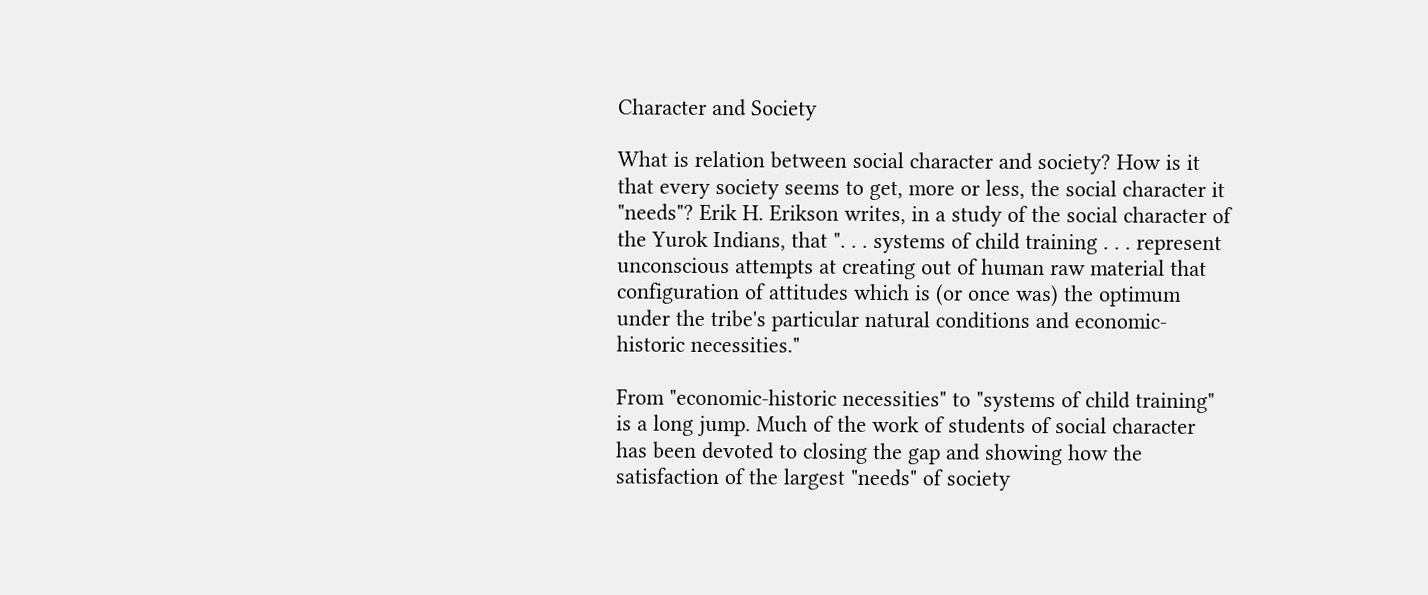Character and Society

What is relation between social character and society? How is it that every society seems to get, more or less, the social character it "needs"? Erik H. Erikson writes, in a study of the social character of the Yurok Indians, that ". . . systems of child training . . . represent unconscious attempts at creating out of human raw material that configuration of attitudes which is (or once was) the optimum under the tribe's particular natural conditions and economic-historic necessities."

From "economic-historic necessities" to "systems of child training" is a long jump. Much of the work of students of social character has been devoted to closing the gap and showing how the satisfaction of the largest "needs" of society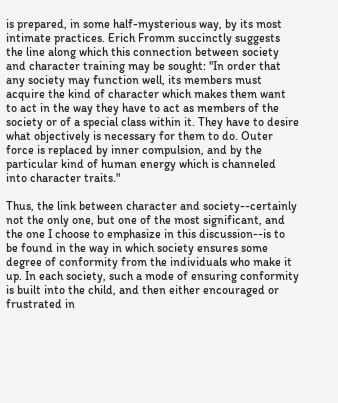is prepared, in some half-mysterious way, by its most intimate practices. Erich Fromm succinctly suggests the line along which this connection between society and character training may be sought: "In order that any society may function well, its members must acquire the kind of character which makes them want to act in the way they have to act as members of the society or of a special class within it. They have to desire what objectively is necessary for them to do. Outer force is replaced by inner compulsion, and by the particular kind of human energy which is channeled into character traits."

Thus, the link between character and society--certainly not the only one, but one of the most significant, and the one I choose to emphasize in this discussion--is to be found in the way in which society ensures some degree of conformity from the individuals who make it up. In each society, such a mode of ensuring conformity is built into the child, and then either encouraged or frustrated in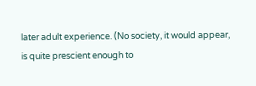later adult experience. (No society, it would appear, is quite prescient enough to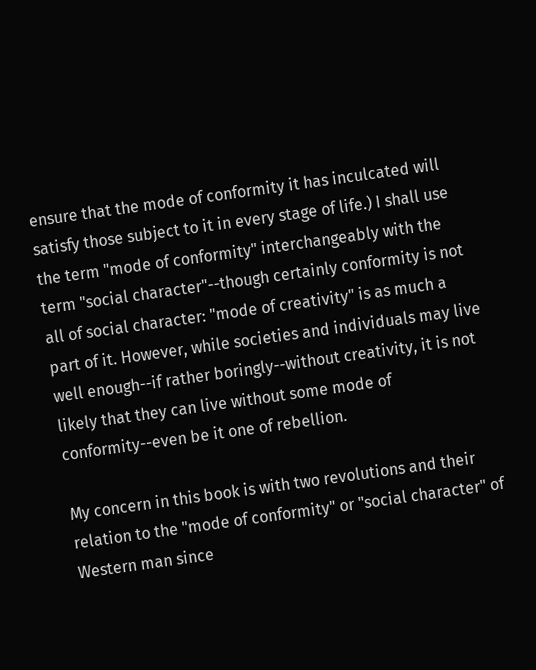ensure that the mode of conformity it has inculcated will satisfy those subject to it in every stage of life.) I shall use the term "mode of conformity" interchangeably with the term "social character"--though certainly conformity is not all of social character: "mode of creativity" is as much a part of it. However, while societies and individuals may live well enough--if rather boringly--without creativity, it is not likely that they can live without some mode of conformity--even be it one of rebellion.

My concern in this book is with two revolutions and their relation to the "mode of conformity" or "social character" of Western man since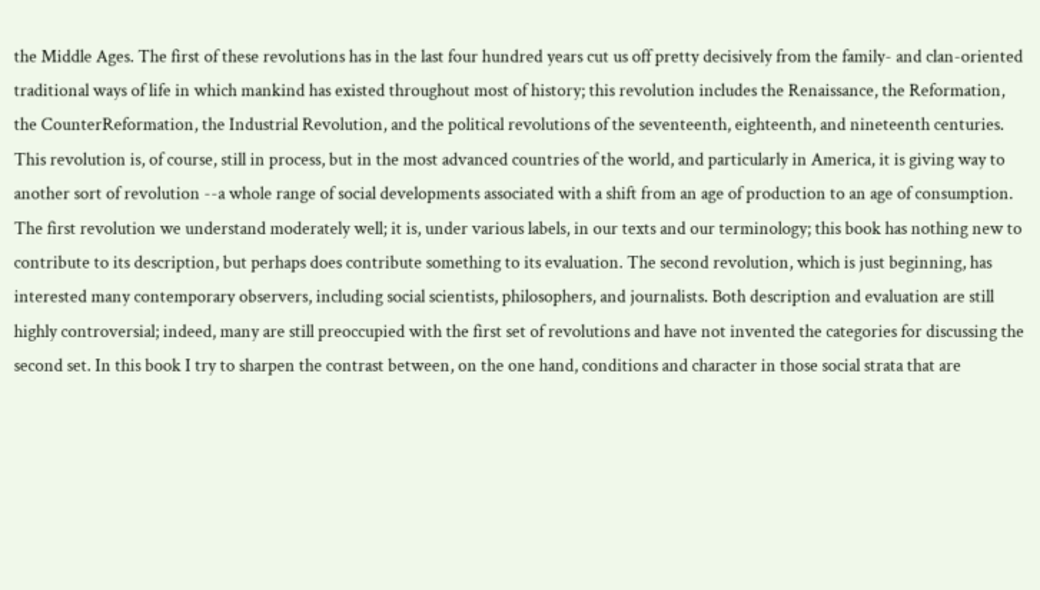the Middle Ages. The first of these revolutions has in the last four hundred years cut us off pretty decisively from the family- and clan-oriented traditional ways of life in which mankind has existed throughout most of history; this revolution includes the Renaissance, the Reformation, the CounterReformation, the Industrial Revolution, and the political revolutions of the seventeenth, eighteenth, and nineteenth centuries. This revolution is, of course, still in process, but in the most advanced countries of the world, and particularly in America, it is giving way to another sort of revolution --a whole range of social developments associated with a shift from an age of production to an age of consumption. The first revolution we understand moderately well; it is, under various labels, in our texts and our terminology; this book has nothing new to contribute to its description, but perhaps does contribute something to its evaluation. The second revolution, which is just beginning, has interested many contemporary observers, including social scientists, philosophers, and journalists. Both description and evaluation are still highly controversial; indeed, many are still preoccupied with the first set of revolutions and have not invented the categories for discussing the second set. In this book I try to sharpen the contrast between, on the one hand, conditions and character in those social strata that are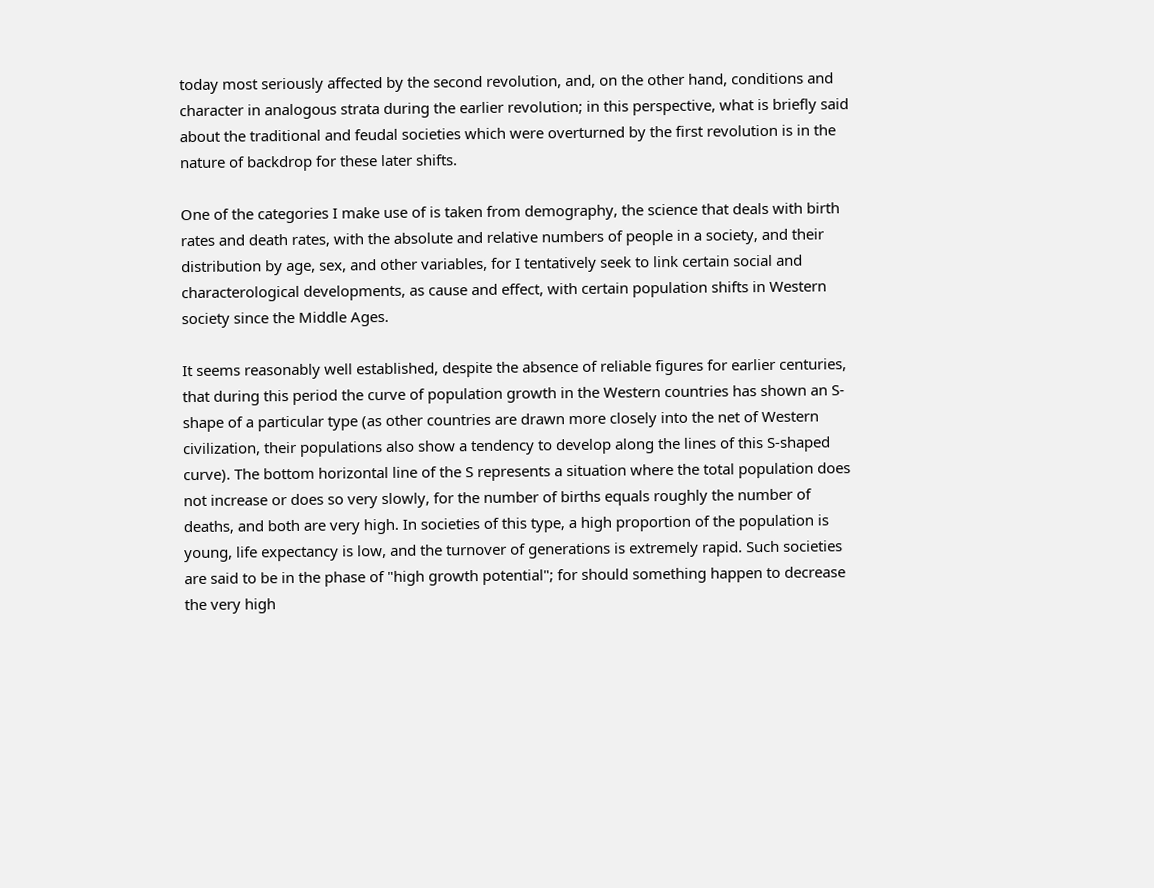today most seriously affected by the second revolution, and, on the other hand, conditions and character in analogous strata during the earlier revolution; in this perspective, what is briefly said about the traditional and feudal societies which were overturned by the first revolution is in the nature of backdrop for these later shifts.

One of the categories I make use of is taken from demography, the science that deals with birth rates and death rates, with the absolute and relative numbers of people in a society, and their distribution by age, sex, and other variables, for I tentatively seek to link certain social and characterological developments, as cause and effect, with certain population shifts in Western society since the Middle Ages.

It seems reasonably well established, despite the absence of reliable figures for earlier centuries, that during this period the curve of population growth in the Western countries has shown an S-shape of a particular type (as other countries are drawn more closely into the net of Western civilization, their populations also show a tendency to develop along the lines of this S-shaped curve). The bottom horizontal line of the S represents a situation where the total population does not increase or does so very slowly, for the number of births equals roughly the number of deaths, and both are very high. In societies of this type, a high proportion of the population is young, life expectancy is low, and the turnover of generations is extremely rapid. Such societies are said to be in the phase of "high growth potential"; for should something happen to decrease the very high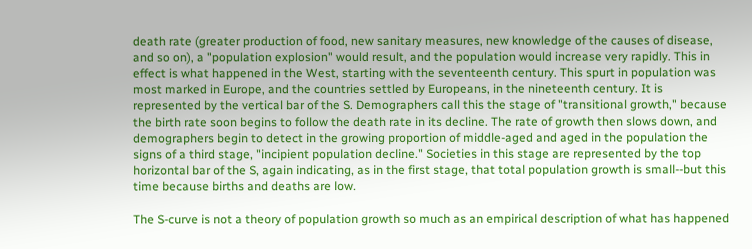death rate (greater production of food, new sanitary measures, new knowledge of the causes of disease, and so on), a "population explosion" would result, and the population would increase very rapidly. This in effect is what happened in the West, starting with the seventeenth century. This spurt in population was most marked in Europe, and the countries settled by Europeans, in the nineteenth century. It is represented by the vertical bar of the S. Demographers call this the stage of "transitional growth," because the birth rate soon begins to follow the death rate in its decline. The rate of growth then slows down, and demographers begin to detect in the growing proportion of middle-aged and aged in the population the signs of a third stage, "incipient population decline." Societies in this stage are represented by the top horizontal bar of the S, again indicating, as in the first stage, that total population growth is small--but this time because births and deaths are low.

The S-curve is not a theory of population growth so much as an empirical description of what has happened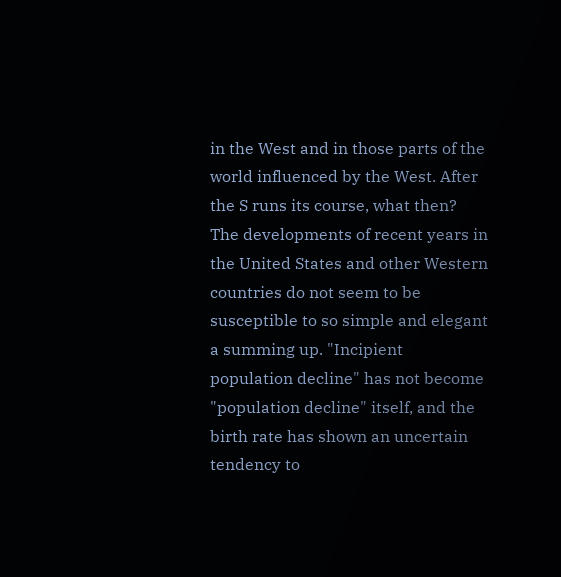in the West and in those parts of the world influenced by the West. After the S runs its course, what then? The developments of recent years in the United States and other Western countries do not seem to be susceptible to so simple and elegant a summing up. "Incipient population decline" has not become "population decline" itself, and the birth rate has shown an uncertain tendency to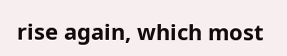rise again, which most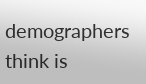demographers think is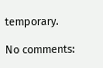temporary.

No comments: